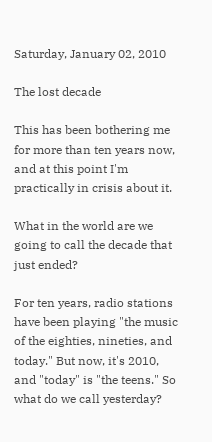Saturday, January 02, 2010

The lost decade

This has been bothering me for more than ten years now, and at this point I'm practically in crisis about it.

What in the world are we going to call the decade that just ended?

For ten years, radio stations have been playing "the music of the eighties, nineties, and today." But now, it's 2010, and "today" is "the teens." So what do we call yesterday?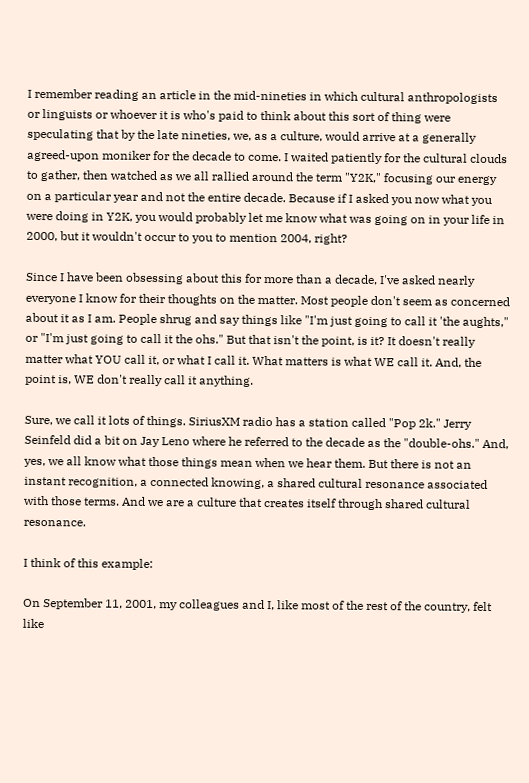I remember reading an article in the mid-nineties in which cultural anthropologists or linguists or whoever it is who's paid to think about this sort of thing were speculating that by the late nineties, we, as a culture, would arrive at a generally agreed-upon moniker for the decade to come. I waited patiently for the cultural clouds to gather, then watched as we all rallied around the term "Y2K," focusing our energy on a particular year and not the entire decade. Because if I asked you now what you were doing in Y2K, you would probably let me know what was going on in your life in 2000, but it wouldn't occur to you to mention 2004, right?

Since I have been obsessing about this for more than a decade, I've asked nearly everyone I know for their thoughts on the matter. Most people don't seem as concerned about it as I am. People shrug and say things like "I'm just going to call it 'the aughts," or "I'm just going to call it the ohs." But that isn't the point, is it? It doesn't really matter what YOU call it, or what I call it. What matters is what WE call it. And, the point is, WE don't really call it anything.

Sure, we call it lots of things. SiriusXM radio has a station called "Pop 2k." Jerry Seinfeld did a bit on Jay Leno where he referred to the decade as the "double-ohs." And, yes, we all know what those things mean when we hear them. But there is not an instant recognition, a connected knowing, a shared cultural resonance associated with those terms. And we are a culture that creates itself through shared cultural resonance.

I think of this example:

On September 11, 2001, my colleagues and I, like most of the rest of the country, felt like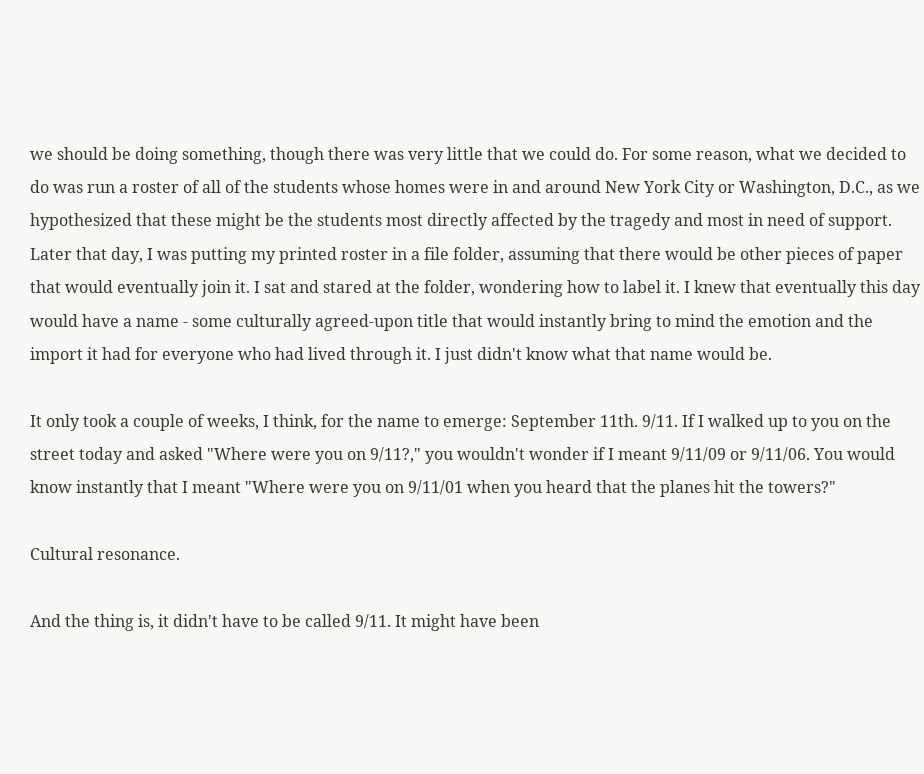we should be doing something, though there was very little that we could do. For some reason, what we decided to do was run a roster of all of the students whose homes were in and around New York City or Washington, D.C., as we hypothesized that these might be the students most directly affected by the tragedy and most in need of support. Later that day, I was putting my printed roster in a file folder, assuming that there would be other pieces of paper that would eventually join it. I sat and stared at the folder, wondering how to label it. I knew that eventually this day would have a name - some culturally agreed-upon title that would instantly bring to mind the emotion and the import it had for everyone who had lived through it. I just didn't know what that name would be.

It only took a couple of weeks, I think, for the name to emerge: September 11th. 9/11. If I walked up to you on the street today and asked "Where were you on 9/11?," you wouldn't wonder if I meant 9/11/09 or 9/11/06. You would know instantly that I meant "Where were you on 9/11/01 when you heard that the planes hit the towers?"

Cultural resonance.

And the thing is, it didn't have to be called 9/11. It might have been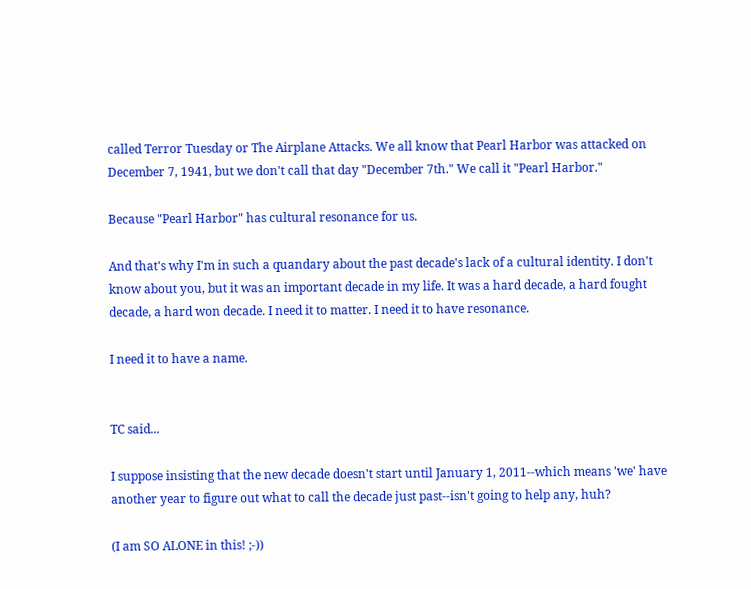called Terror Tuesday or The Airplane Attacks. We all know that Pearl Harbor was attacked on December 7, 1941, but we don't call that day "December 7th." We call it "Pearl Harbor."

Because "Pearl Harbor" has cultural resonance for us.

And that's why I'm in such a quandary about the past decade's lack of a cultural identity. I don't know about you, but it was an important decade in my life. It was a hard decade, a hard fought decade, a hard won decade. I need it to matter. I need it to have resonance.

I need it to have a name.


TC said...

I suppose insisting that the new decade doesn't start until January 1, 2011--which means 'we' have another year to figure out what to call the decade just past--isn't going to help any, huh?

(I am SO ALONE in this! ;-))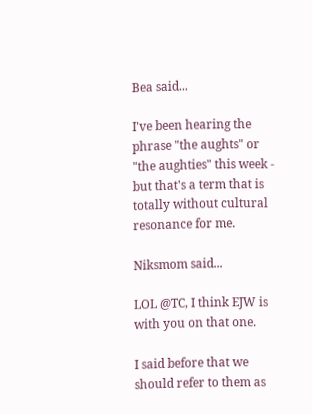Bea said...

I've been hearing the phrase "the aughts" or "the aughties" this week - but that's a term that is totally without cultural resonance for me.

Niksmom said...

LOL @TC, I think EJW is with you on that one.

I said before that we should refer to them as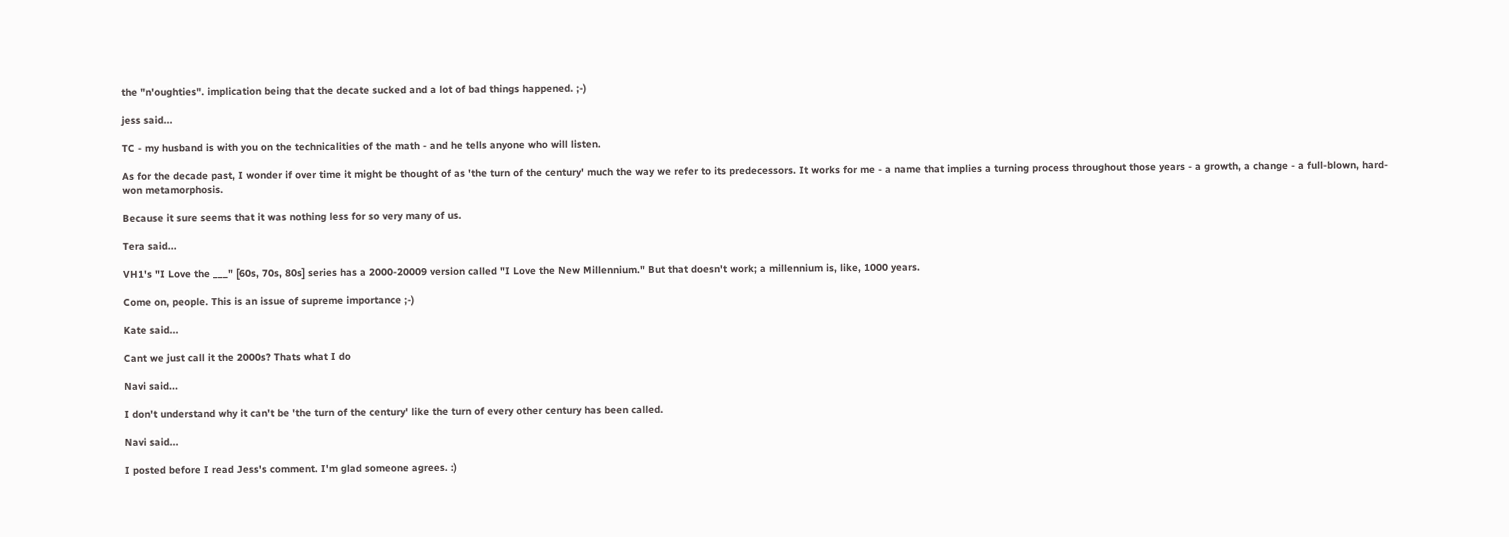the "n'oughties". implication being that the decate sucked and a lot of bad things happened. ;-)

jess said...

TC - my husband is with you on the technicalities of the math - and he tells anyone who will listen.

As for the decade past, I wonder if over time it might be thought of as 'the turn of the century' much the way we refer to its predecessors. It works for me - a name that implies a turning process throughout those years - a growth, a change - a full-blown, hard-won metamorphosis.

Because it sure seems that it was nothing less for so very many of us.

Tera said...

VH1's "I Love the ___" [60s, 70s, 80s] series has a 2000-20009 version called "I Love the New Millennium." But that doesn't work; a millennium is, like, 1000 years.

Come on, people. This is an issue of supreme importance ;-)

Kate said...

Cant we just call it the 2000s? Thats what I do

Navi said...

I don't understand why it can't be 'the turn of the century' like the turn of every other century has been called.

Navi said...

I posted before I read Jess's comment. I'm glad someone agrees. :)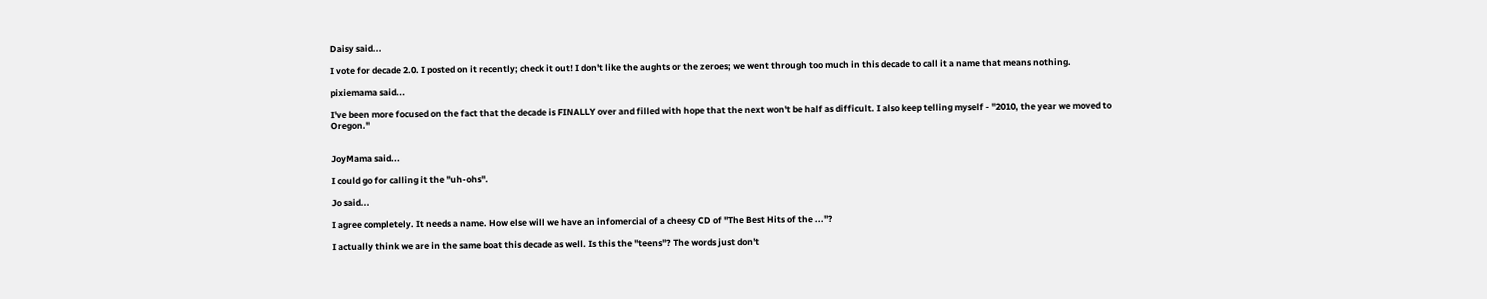Daisy said...

I vote for decade 2.0. I posted on it recently; check it out! I don't like the aughts or the zeroes; we went through too much in this decade to call it a name that means nothing.

pixiemama said...

I've been more focused on the fact that the decade is FINALLY over and filled with hope that the next won't be half as difficult. I also keep telling myself - "2010, the year we moved to Oregon."


JoyMama said...

I could go for calling it the "uh-ohs".

Jo said...

I agree completely. It needs a name. How else will we have an infomercial of a cheesy CD of "The Best Hits of the ..."?

I actually think we are in the same boat this decade as well. Is this the "teens"? The words just don't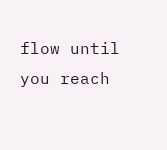flow until you reach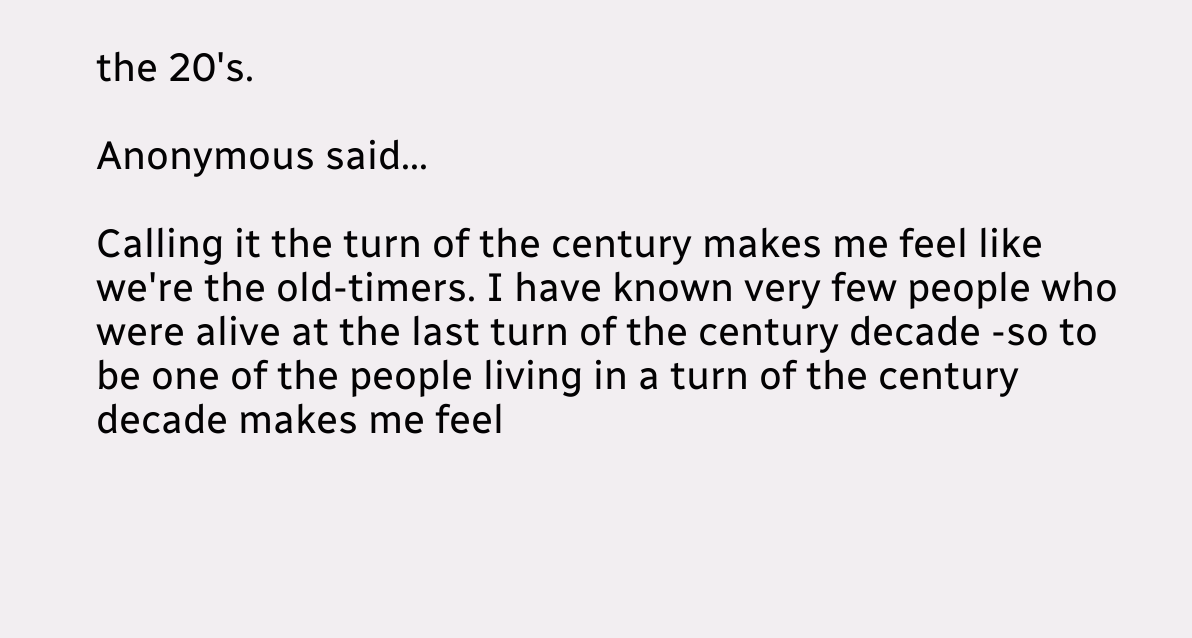the 20's.

Anonymous said...

Calling it the turn of the century makes me feel like we're the old-timers. I have known very few people who were alive at the last turn of the century decade -so to be one of the people living in a turn of the century decade makes me feel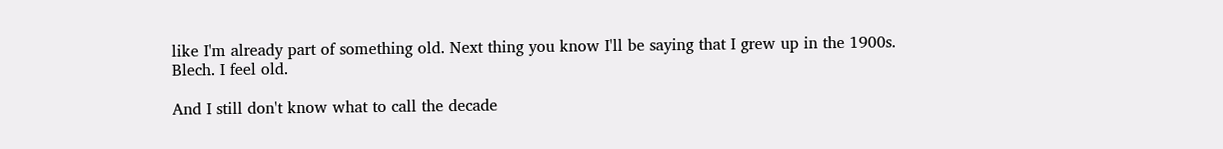like I'm already part of something old. Next thing you know I'll be saying that I grew up in the 1900s. Blech. I feel old.

And I still don't know what to call the decade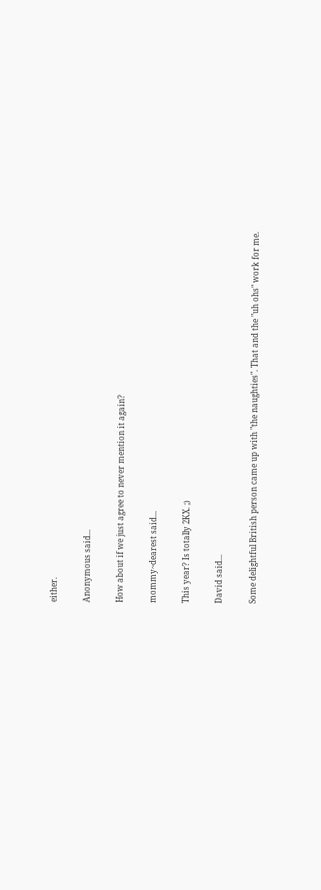either.

Anonymous said...

How about if we just agree to never mention it again?

mommy~dearest said...

This year? Is totally 2KX. ;)

David said...

Some delightful British person came up with "the naughties". That and the "uh ohs" work for me.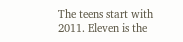The teens start with 2011. Eleven is the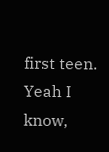first teen. Yeah I know,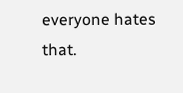everyone hates that.